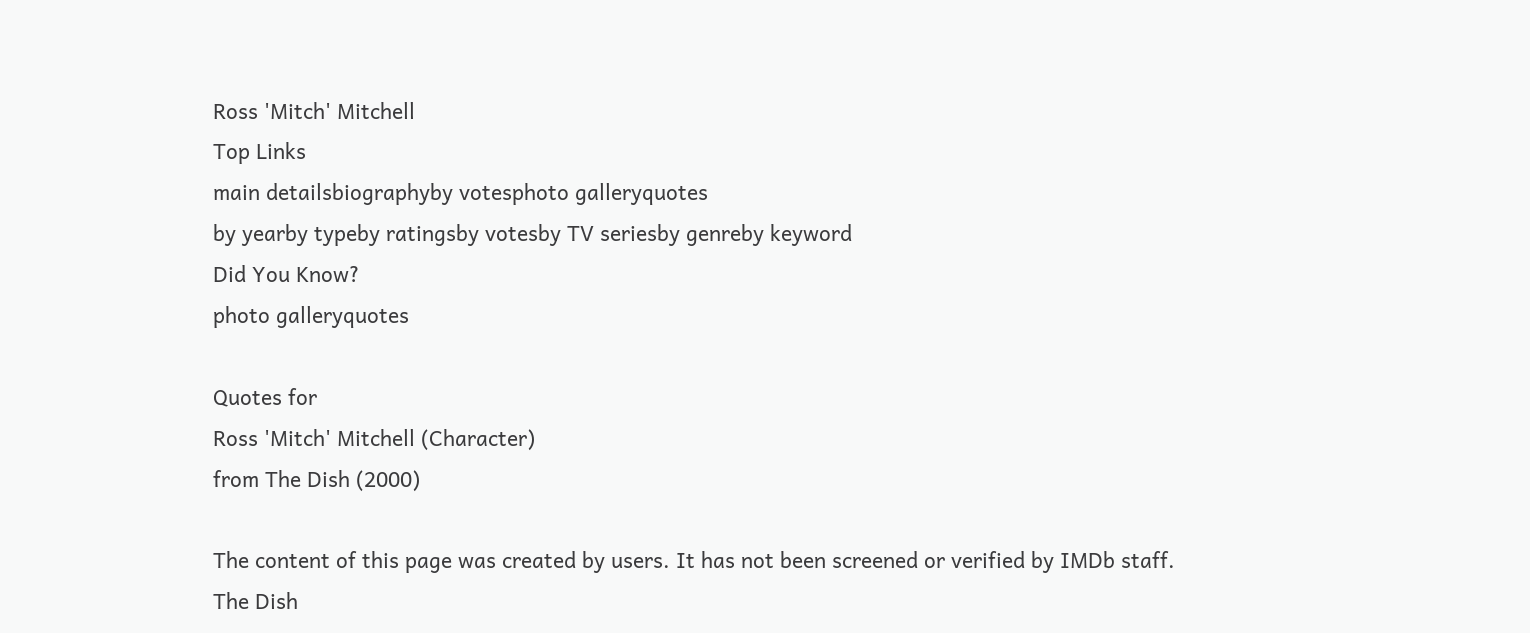Ross 'Mitch' Mitchell
Top Links
main detailsbiographyby votesphoto galleryquotes
by yearby typeby ratingsby votesby TV seriesby genreby keyword
Did You Know?
photo galleryquotes

Quotes for
Ross 'Mitch' Mitchell (Character)
from The Dish (2000)

The content of this page was created by users. It has not been screened or verified by IMDb staff.
The Dish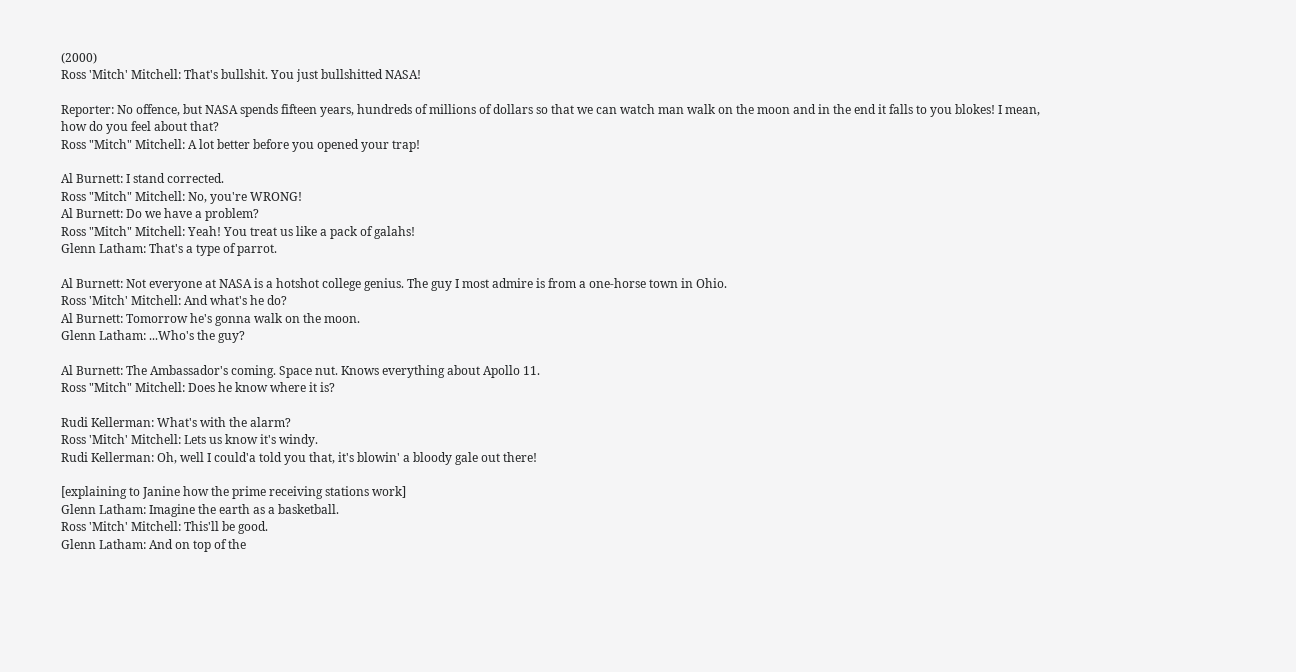(2000)
Ross 'Mitch' Mitchell: That's bullshit. You just bullshitted NASA!

Reporter: No offence, but NASA spends fifteen years, hundreds of millions of dollars so that we can watch man walk on the moon and in the end it falls to you blokes! I mean, how do you feel about that?
Ross "Mitch" Mitchell: A lot better before you opened your trap!

Al Burnett: I stand corrected.
Ross "Mitch" Mitchell: No, you're WRONG!
Al Burnett: Do we have a problem?
Ross "Mitch" Mitchell: Yeah! You treat us like a pack of galahs!
Glenn Latham: That's a type of parrot.

Al Burnett: Not everyone at NASA is a hotshot college genius. The guy I most admire is from a one-horse town in Ohio.
Ross 'Mitch' Mitchell: And what's he do?
Al Burnett: Tomorrow he's gonna walk on the moon.
Glenn Latham: ...Who's the guy?

Al Burnett: The Ambassador's coming. Space nut. Knows everything about Apollo 11.
Ross "Mitch" Mitchell: Does he know where it is?

Rudi Kellerman: What's with the alarm?
Ross 'Mitch' Mitchell: Lets us know it's windy.
Rudi Kellerman: Oh, well I could'a told you that, it's blowin' a bloody gale out there!

[explaining to Janine how the prime receiving stations work]
Glenn Latham: Imagine the earth as a basketball.
Ross 'Mitch' Mitchell: This'll be good.
Glenn Latham: And on top of the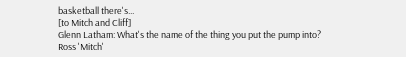basketball there's...
[to Mitch and Cliff]
Glenn Latham: What's the name of the thing you put the pump into?
Ross 'Mitch'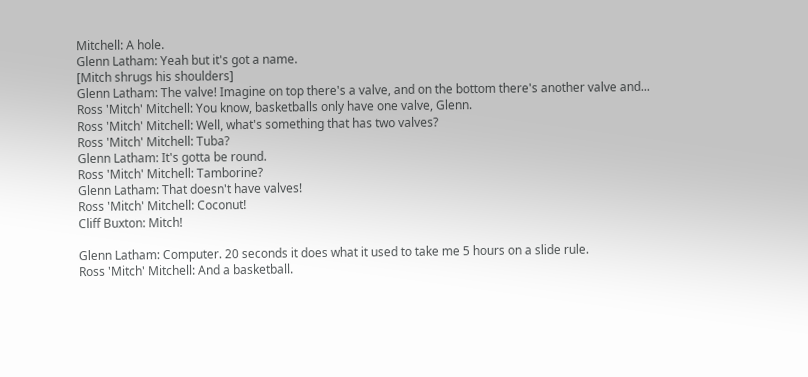Mitchell: A hole.
Glenn Latham: Yeah but it's got a name.
[Mitch shrugs his shoulders]
Glenn Latham: The valve! Imagine on top there's a valve, and on the bottom there's another valve and...
Ross 'Mitch' Mitchell: You know, basketballs only have one valve, Glenn.
Ross 'Mitch' Mitchell: Well, what's something that has two valves?
Ross 'Mitch' Mitchell: Tuba?
Glenn Latham: It's gotta be round.
Ross 'Mitch' Mitchell: Tamborine?
Glenn Latham: That doesn't have valves!
Ross 'Mitch' Mitchell: Coconut!
Cliff Buxton: Mitch!

Glenn Latham: Computer. 20 seconds it does what it used to take me 5 hours on a slide rule.
Ross 'Mitch' Mitchell: And a basketball.